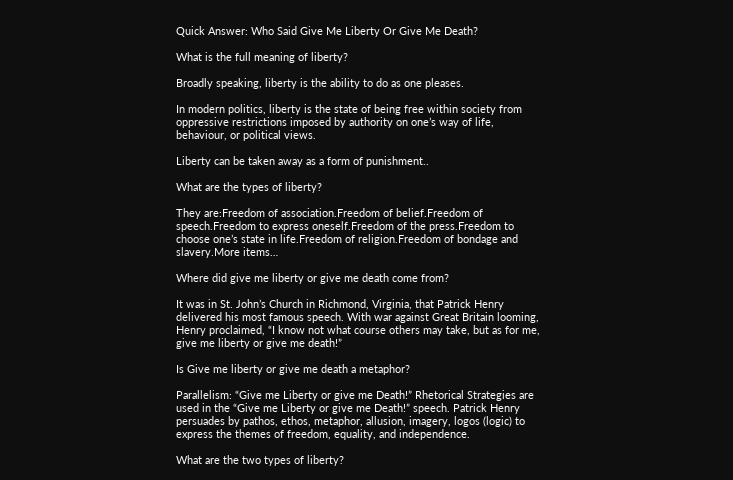Quick Answer: Who Said Give Me Liberty Or Give Me Death?

What is the full meaning of liberty?

Broadly speaking, liberty is the ability to do as one pleases.

In modern politics, liberty is the state of being free within society from oppressive restrictions imposed by authority on one’s way of life, behaviour, or political views.

Liberty can be taken away as a form of punishment..

What are the types of liberty?

They are:Freedom of association.Freedom of belief.Freedom of speech.Freedom to express oneself.Freedom of the press.Freedom to choose one’s state in life.Freedom of religion.Freedom of bondage and slavery.More items…

Where did give me liberty or give me death come from?

It was in St. John’s Church in Richmond, Virginia, that Patrick Henry delivered his most famous speech. With war against Great Britain looming, Henry proclaimed, “I know not what course others may take, but as for me, give me liberty or give me death!”

Is Give me liberty or give me death a metaphor?

Parallelism: “Give me Liberty or give me Death!” Rhetorical Strategies are used in the “Give me Liberty or give me Death!” speech. Patrick Henry persuades by pathos, ethos, metaphor, allusion, imagery, logos (logic) to express the themes of freedom, equality, and independence.

What are the two types of liberty?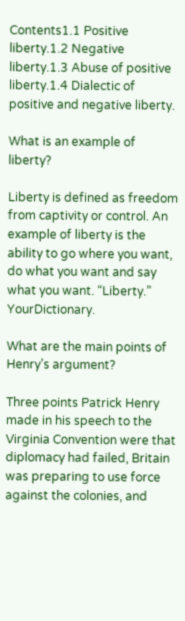Contents1.1 Positive liberty.1.2 Negative liberty.1.3 Abuse of positive liberty.1.4 Dialectic of positive and negative liberty.

What is an example of liberty?

Liberty is defined as freedom from captivity or control. An example of liberty is the ability to go where you want, do what you want and say what you want. “Liberty.” YourDictionary.

What are the main points of Henry’s argument?

Three points Patrick Henry made in his speech to the Virginia Convention were that diplomacy had failed, Britain was preparing to use force against the colonies, and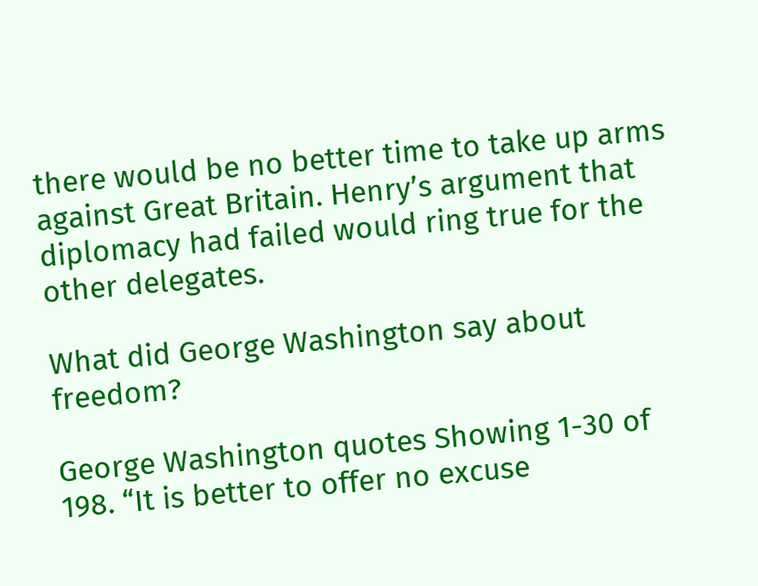there would be no better time to take up arms against Great Britain. Henry’s argument that diplomacy had failed would ring true for the other delegates.

What did George Washington say about freedom?

George Washington quotes Showing 1-30 of 198. “It is better to offer no excuse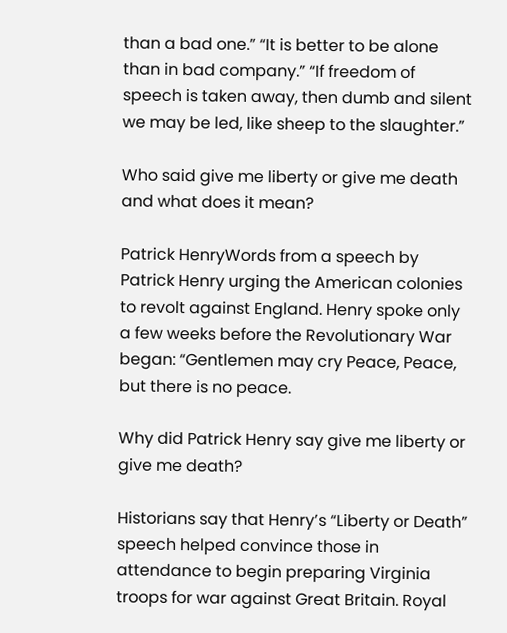than a bad one.” “It is better to be alone than in bad company.” “If freedom of speech is taken away, then dumb and silent we may be led, like sheep to the slaughter.”

Who said give me liberty or give me death and what does it mean?

Patrick HenryWords from a speech by Patrick Henry urging the American colonies to revolt against England. Henry spoke only a few weeks before the Revolutionary War began: “Gentlemen may cry Peace, Peace, but there is no peace.

Why did Patrick Henry say give me liberty or give me death?

Historians say that Henry’s “Liberty or Death” speech helped convince those in attendance to begin preparing Virginia troops for war against Great Britain. Royal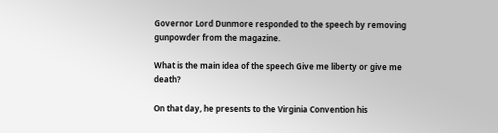Governor Lord Dunmore responded to the speech by removing gunpowder from the magazine.

What is the main idea of the speech Give me liberty or give me death?

On that day, he presents to the Virginia Convention his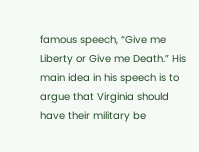famous speech, “Give me Liberty or Give me Death.” His main idea in his speech is to argue that Virginia should have their military be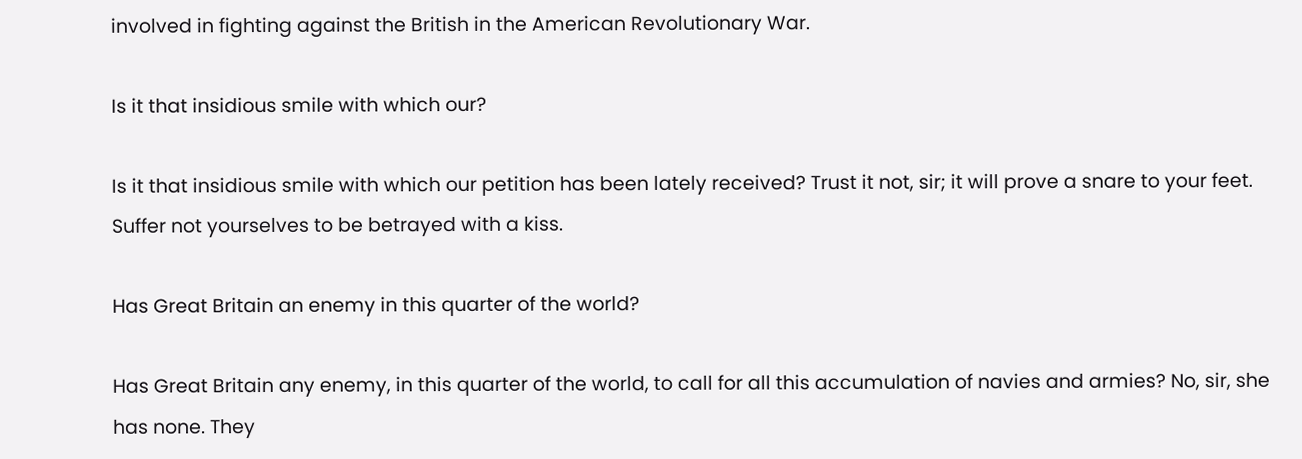involved in fighting against the British in the American Revolutionary War.

Is it that insidious smile with which our?

Is it that insidious smile with which our petition has been lately received? Trust it not, sir; it will prove a snare to your feet. Suffer not yourselves to be betrayed with a kiss.

Has Great Britain an enemy in this quarter of the world?

Has Great Britain any enemy, in this quarter of the world, to call for all this accumulation of navies and armies? No, sir, she has none. They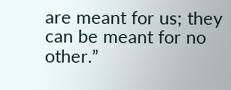are meant for us; they can be meant for no other.”